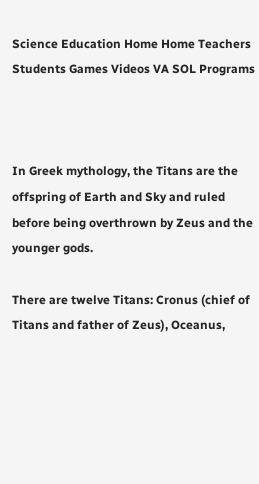Science Education Home Home Teachers Students Games Videos VA SOL Programs



In Greek mythology, the Titans are the offspring of Earth and Sky and ruled before being overthrown by Zeus and the younger gods.

There are twelve Titans: Cronus (chief of Titans and father of Zeus), Oceanus,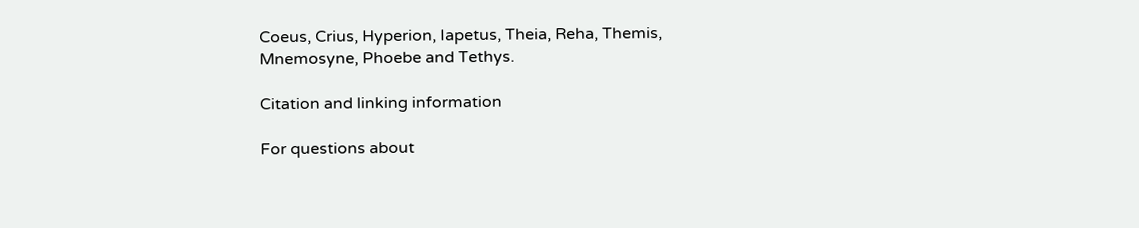Coeus, Crius, Hyperion, Iapetus, Theia, Reha, Themis, Mnemosyne, Phoebe and Tethys.

Citation and linking information

For questions about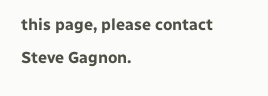this page, please contact Steve Gagnon.